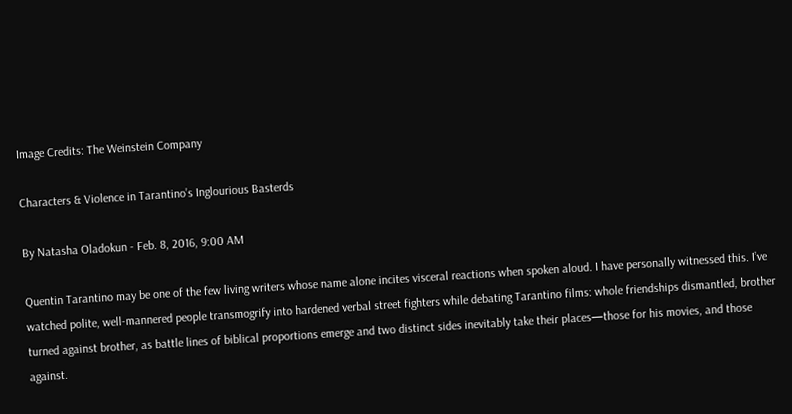Image Credits: The Weinstein Company

Characters & Violence in Tarantino’s Inglourious Basterds

By Natasha Oladokun - Feb. 8, 2016, 9:00 AM

Quentin Tarantino may be one of the few living writers whose name alone incites visceral reactions when spoken aloud. I have personally witnessed this. I’ve watched polite, well-mannered people transmogrify into hardened verbal street fighters while debating Tarantino films: whole friendships dismantled, brother turned against brother, as battle lines of biblical proportions emerge and two distinct sides inevitably take their places—those for his movies, and those against.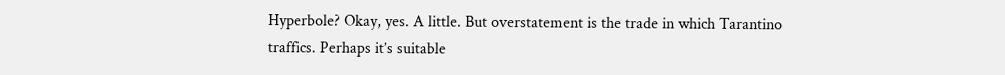Hyperbole? Okay, yes. A little. But overstatement is the trade in which Tarantino traffics. Perhaps it’s suitable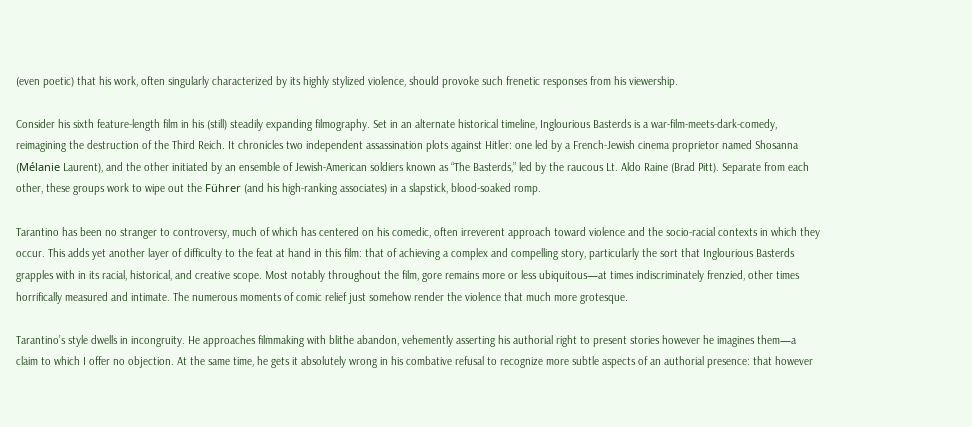(even poetic) that his work, often singularly characterized by its highly stylized violence, should provoke such frenetic responses from his viewership.

Consider his sixth feature-length film in his (still) steadily expanding filmography. Set in an alternate historical timeline, Inglourious Basterds is a war-film-meets-dark-comedy, reimagining the destruction of the Third Reich. It chronicles two independent assassination plots against Hitler: one led by a French-Jewish cinema proprietor named Shosanna (Mélanie Laurent), and the other initiated by an ensemble of Jewish-American soldiers known as “The Basterds,” led by the raucous Lt. Aldo Raine (Brad Pitt). Separate from each other, these groups work to wipe out the Führer (and his high-ranking associates) in a slapstick, blood-soaked romp.

Tarantino has been no stranger to controversy, much of which has centered on his comedic, often irreverent approach toward violence and the socio-racial contexts in which they occur. This adds yet another layer of difficulty to the feat at hand in this film: that of achieving a complex and compelling story, particularly the sort that Inglourious Basterds grapples with in its racial, historical, and creative scope. Most notably throughout the film, gore remains more or less ubiquitous—at times indiscriminately frenzied, other times horrifically measured and intimate. The numerous moments of comic relief just somehow render the violence that much more grotesque.

Tarantino’s style dwells in incongruity. He approaches filmmaking with blithe abandon, vehemently asserting his authorial right to present stories however he imagines them—a claim to which I offer no objection. At the same time, he gets it absolutely wrong in his combative refusal to recognize more subtle aspects of an authorial presence: that however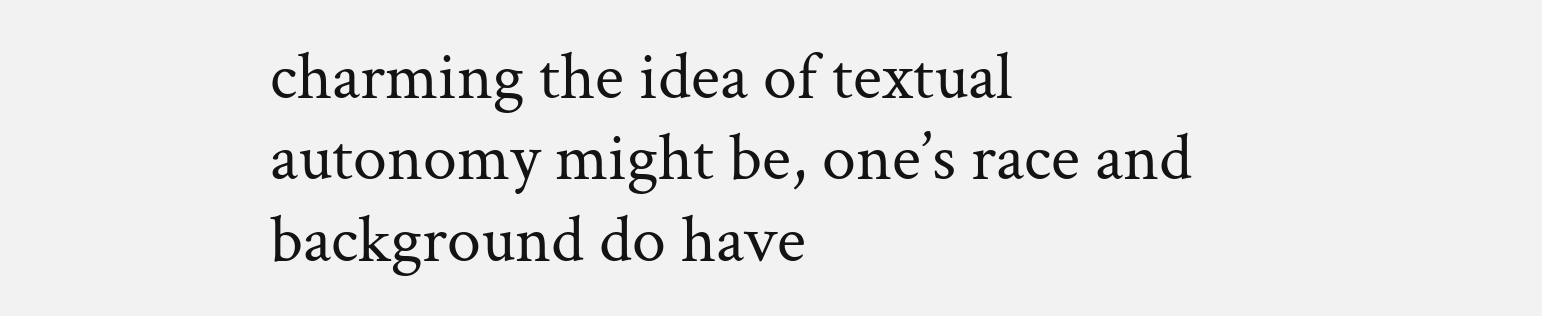charming the idea of textual autonomy might be, one’s race and background do have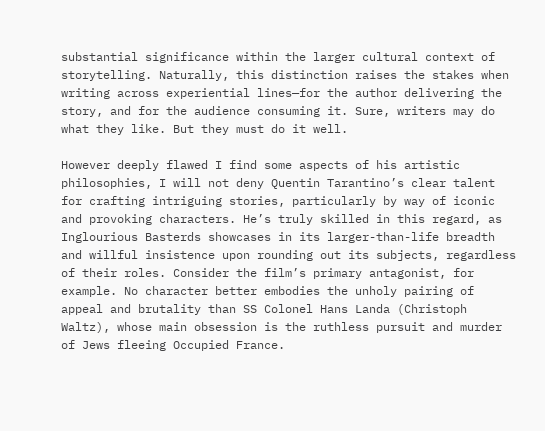substantial significance within the larger cultural context of storytelling. Naturally, this distinction raises the stakes when writing across experiential lines—for the author delivering the story, and for the audience consuming it. Sure, writers may do what they like. But they must do it well.

However deeply flawed I find some aspects of his artistic philosophies, I will not deny Quentin Tarantino’s clear talent for crafting intriguing stories, particularly by way of iconic and provoking characters. He’s truly skilled in this regard, as Inglourious Basterds showcases in its larger-than-life breadth and willful insistence upon rounding out its subjects, regardless of their roles. Consider the film’s primary antagonist, for example. No character better embodies the unholy pairing of appeal and brutality than SS Colonel Hans Landa (Christoph Waltz), whose main obsession is the ruthless pursuit and murder of Jews fleeing Occupied France.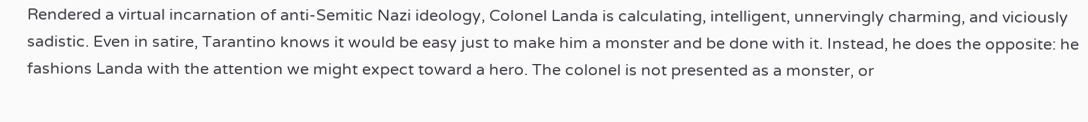Rendered a virtual incarnation of anti-Semitic Nazi ideology, Colonel Landa is calculating, intelligent, unnervingly charming, and viciously sadistic. Even in satire, Tarantino knows it would be easy just to make him a monster and be done with it. Instead, he does the opposite: he fashions Landa with the attention we might expect toward a hero. The colonel is not presented as a monster, or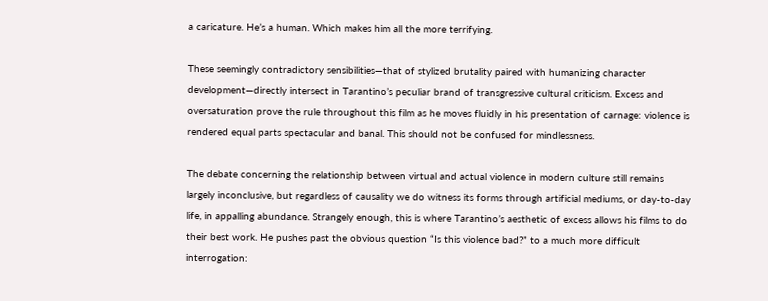a caricature. He’s a human. Which makes him all the more terrifying.

These seemingly contradictory sensibilities—that of stylized brutality paired with humanizing character development—directly intersect in Tarantino’s peculiar brand of transgressive cultural criticism. Excess and oversaturation prove the rule throughout this film as he moves fluidly in his presentation of carnage: violence is rendered equal parts spectacular and banal. This should not be confused for mindlessness.

The debate concerning the relationship between virtual and actual violence in modern culture still remains largely inconclusive, but regardless of causality we do witness its forms through artificial mediums, or day-to-day life, in appalling abundance. Strangely enough, this is where Tarantino’s aesthetic of excess allows his films to do their best work. He pushes past the obvious question “Is this violence bad?” to a much more difficult interrogation: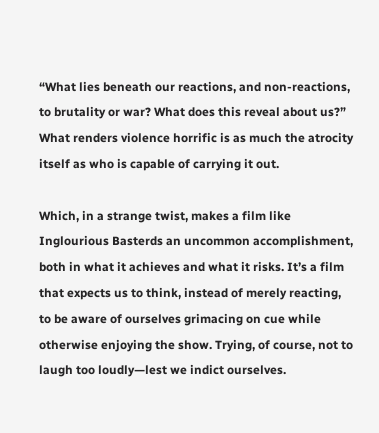“What lies beneath our reactions, and non-reactions, to brutality or war? What does this reveal about us?” What renders violence horrific is as much the atrocity itself as who is capable of carrying it out.

Which, in a strange twist, makes a film like Inglourious Basterds an uncommon accomplishment, both in what it achieves and what it risks. It’s a film that expects us to think, instead of merely reacting, to be aware of ourselves grimacing on cue while otherwise enjoying the show. Trying, of course, not to laugh too loudly—lest we indict ourselves.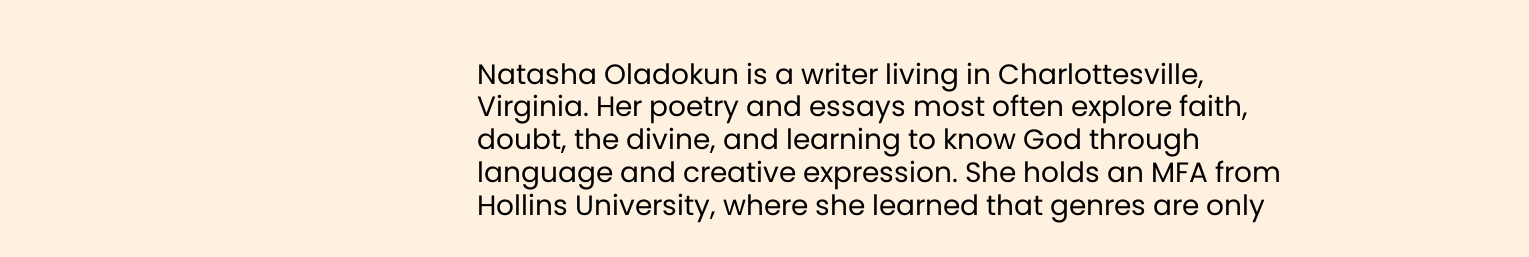Natasha Oladokun is a writer living in Charlottesville, Virginia. Her poetry and essays most often explore faith, doubt, the divine, and learning to know God through language and creative expression. She holds an MFA from Hollins University, where she learned that genres are only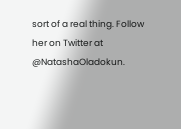sort of a real thing. Follow her on Twitter at @NatashaOladokun.